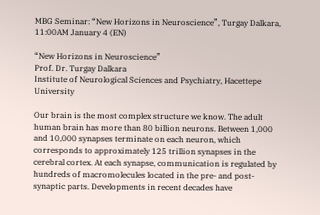MBG Seminar: “New Horizons in Neuroscience”, Turgay Dalkara, 11:00AM January 4 (EN)

“New Horizons in Neuroscience”
Prof. Dr. Turgay Dalkara
Institute of Neurological Sciences and Psychiatry, Hacettepe University

Our brain is the most complex structure we know. The adult human brain has more than 80 billion neurons. Between 1,000 and 10,000 synapses terminate on each neuron, which corresponds to approximately 125 trillion synapses in the cerebral cortex. At each synapse, communication is regulated by hundreds of macromolecules located in the pre- and post-synaptic parts. Developments in recent decades have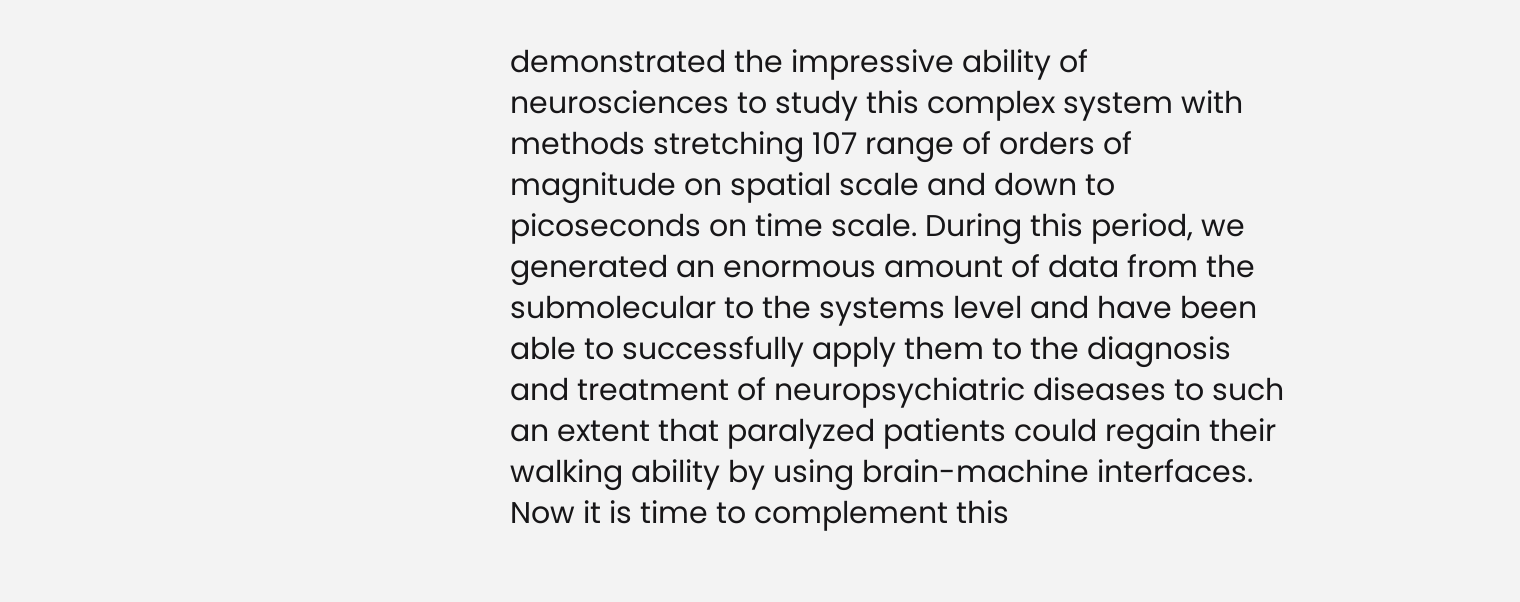demonstrated the impressive ability of neurosciences to study this complex system with methods stretching 107 range of orders of magnitude on spatial scale and down to picoseconds on time scale. During this period, we generated an enormous amount of data from the submolecular to the systems level and have been able to successfully apply them to the diagnosis and treatment of neuropsychiatric diseases to such an extent that paralyzed patients could regain their walking ability by using brain-machine interfaces. Now it is time to complement this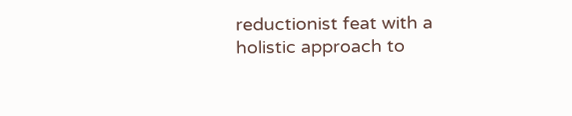reductionist feat with a holistic approach to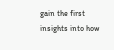gain the first insights into how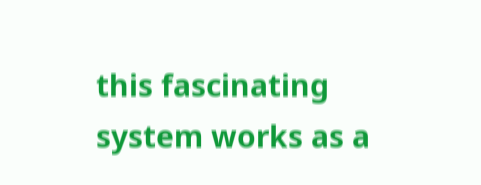this fascinating system works as a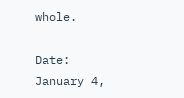whole.

Date: January 4,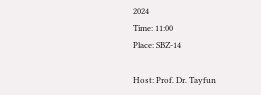2024
Time: 11:00
Place: SBZ-14

Host: Prof. Dr. Tayfun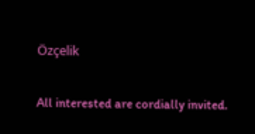Özçelik

All interested are cordially invited.